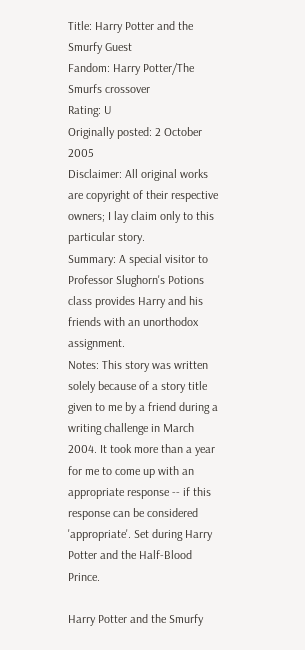Title: Harry Potter and the Smurfy Guest
Fandom: Harry Potter/The Smurfs crossover
Rating: U
Originally posted: 2 October 2005
Disclaimer: All original works are copyright of their respective owners; I lay claim only to this particular story.
Summary: A special visitor to Professor Slughorn's Potions class provides Harry and his friends with an unorthodox assignment.
Notes: This story was written solely because of a story title given to me by a friend during a writing challenge in March 2004. It took more than a year for me to come up with an appropriate response -- if this response can be considered 'appropriate'. Set during Harry Potter and the Half-Blood Prince.

Harry Potter and the Smurfy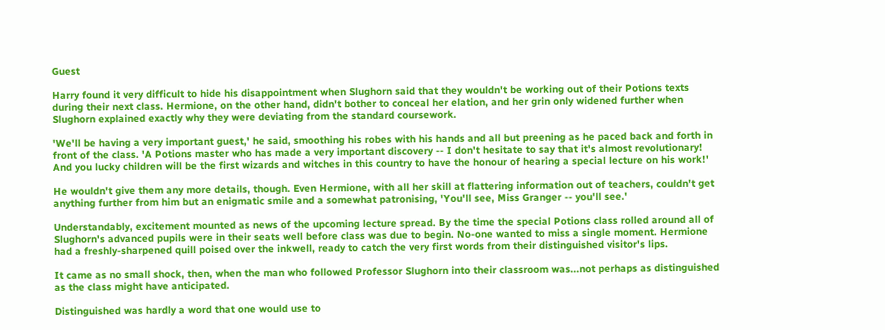Guest

Harry found it very difficult to hide his disappointment when Slughorn said that they wouldn't be working out of their Potions texts during their next class. Hermione, on the other hand, didn't bother to conceal her elation, and her grin only widened further when Slughorn explained exactly why they were deviating from the standard coursework.

'We'll be having a very important guest,' he said, smoothing his robes with his hands and all but preening as he paced back and forth in front of the class. 'A Potions master who has made a very important discovery -- I don't hesitate to say that it's almost revolutionary! And you lucky children will be the first wizards and witches in this country to have the honour of hearing a special lecture on his work!'

He wouldn't give them any more details, though. Even Hermione, with all her skill at flattering information out of teachers, couldn't get anything further from him but an enigmatic smile and a somewhat patronising, 'You'll see, Miss Granger -- you'll see.'

Understandably, excitement mounted as news of the upcoming lecture spread. By the time the special Potions class rolled around all of Slughorn's advanced pupils were in their seats well before class was due to begin. No-one wanted to miss a single moment. Hermione had a freshly-sharpened quill poised over the inkwell, ready to catch the very first words from their distinguished visitor's lips.

It came as no small shock, then, when the man who followed Professor Slughorn into their classroom was...not perhaps as distinguished as the class might have anticipated.

Distinguished was hardly a word that one would use to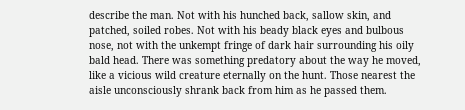describe the man. Not with his hunched back, sallow skin, and patched, soiled robes. Not with his beady black eyes and bulbous nose, not with the unkempt fringe of dark hair surrounding his oily bald head. There was something predatory about the way he moved, like a vicious wild creature eternally on the hunt. Those nearest the aisle unconsciously shrank back from him as he passed them.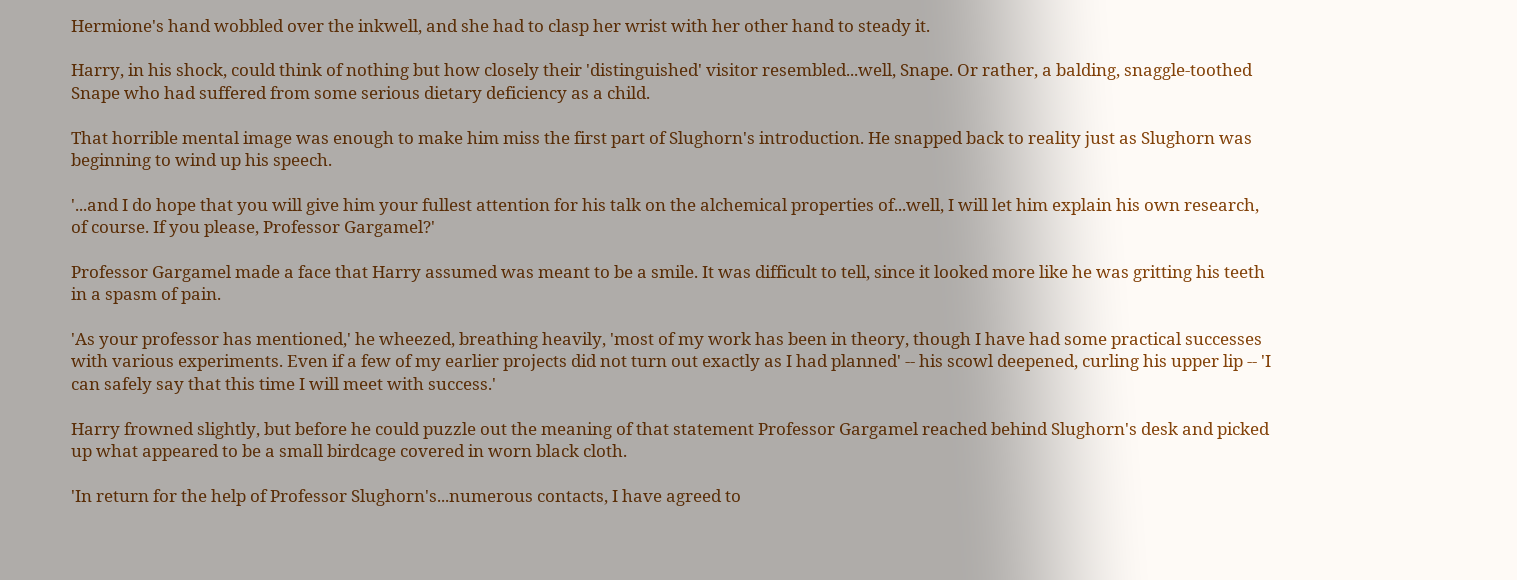Hermione's hand wobbled over the inkwell, and she had to clasp her wrist with her other hand to steady it.

Harry, in his shock, could think of nothing but how closely their 'distinguished' visitor resembled...well, Snape. Or rather, a balding, snaggle-toothed Snape who had suffered from some serious dietary deficiency as a child.

That horrible mental image was enough to make him miss the first part of Slughorn's introduction. He snapped back to reality just as Slughorn was beginning to wind up his speech.

'...and I do hope that you will give him your fullest attention for his talk on the alchemical properties of...well, I will let him explain his own research, of course. If you please, Professor Gargamel?'

Professor Gargamel made a face that Harry assumed was meant to be a smile. It was difficult to tell, since it looked more like he was gritting his teeth in a spasm of pain.

'As your professor has mentioned,' he wheezed, breathing heavily, 'most of my work has been in theory, though I have had some practical successes with various experiments. Even if a few of my earlier projects did not turn out exactly as I had planned' -- his scowl deepened, curling his upper lip -- 'I can safely say that this time I will meet with success.'

Harry frowned slightly, but before he could puzzle out the meaning of that statement Professor Gargamel reached behind Slughorn's desk and picked up what appeared to be a small birdcage covered in worn black cloth.

'In return for the help of Professor Slughorn's...numerous contacts, I have agreed to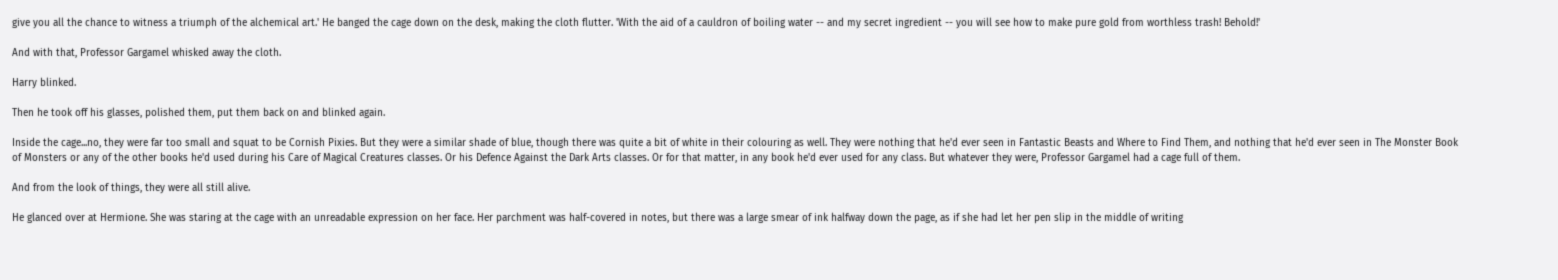give you all the chance to witness a triumph of the alchemical art.' He banged the cage down on the desk, making the cloth flutter. 'With the aid of a cauldron of boiling water -- and my secret ingredient -- you will see how to make pure gold from worthless trash! Behold!'

And with that, Professor Gargamel whisked away the cloth.

Harry blinked.

Then he took off his glasses, polished them, put them back on and blinked again.

Inside the cage...no, they were far too small and squat to be Cornish Pixies. But they were a similar shade of blue, though there was quite a bit of white in their colouring as well. They were nothing that he'd ever seen in Fantastic Beasts and Where to Find Them, and nothing that he'd ever seen in The Monster Book of Monsters or any of the other books he'd used during his Care of Magical Creatures classes. Or his Defence Against the Dark Arts classes. Or for that matter, in any book he'd ever used for any class. But whatever they were, Professor Gargamel had a cage full of them.

And from the look of things, they were all still alive.

He glanced over at Hermione. She was staring at the cage with an unreadable expression on her face. Her parchment was half-covered in notes, but there was a large smear of ink halfway down the page, as if she had let her pen slip in the middle of writing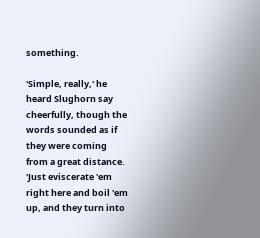something.

'Simple, really,' he heard Slughorn say cheerfully, though the words sounded as if they were coming from a great distance. 'Just eviscerate 'em right here and boil 'em up, and they turn into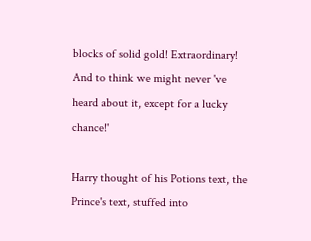blocks of solid gold! Extraordinary! And to think we might never 've heard about it, except for a lucky chance!'

Harry thought of his Potions text, the Prince's text, stuffed into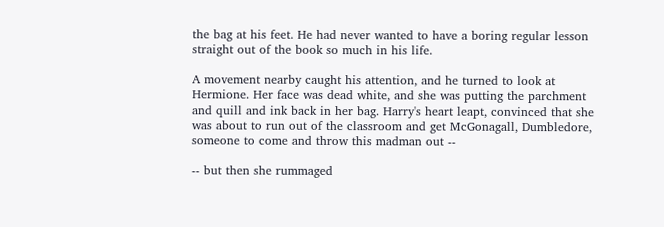the bag at his feet. He had never wanted to have a boring regular lesson straight out of the book so much in his life.

A movement nearby caught his attention, and he turned to look at Hermione. Her face was dead white, and she was putting the parchment and quill and ink back in her bag. Harry's heart leapt, convinced that she was about to run out of the classroom and get McGonagall, Dumbledore, someone to come and throw this madman out --

-- but then she rummaged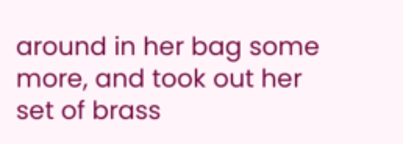around in her bag some more, and took out her set of brass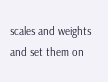scales and weights and set them on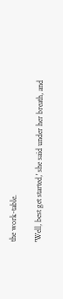the work-table.

'Well, best get started,' she said under her breath, and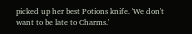picked up her best Potions knife. 'We don't want to be late to Charms.'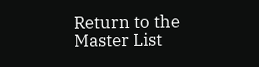Return to the Master List